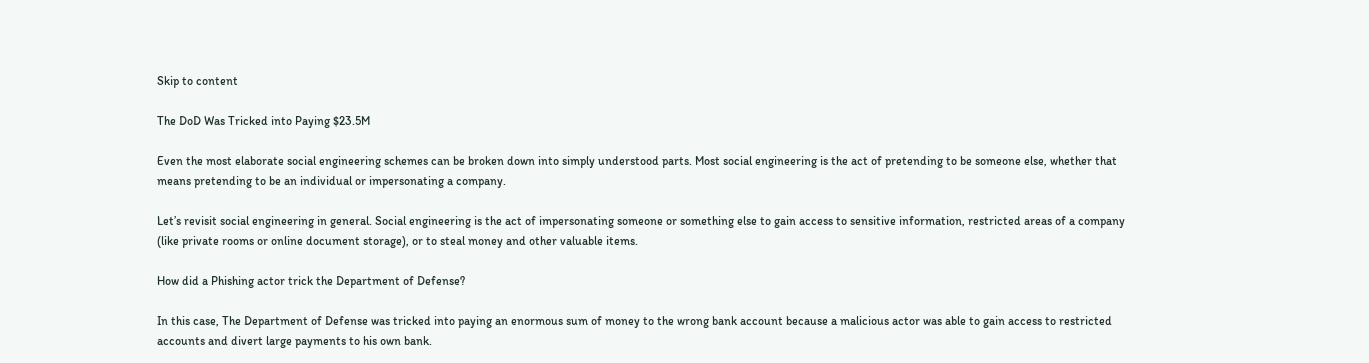Skip to content

The DoD Was Tricked into Paying $23.5M

Even the most elaborate social engineering schemes can be broken down into simply understood parts. Most social engineering is the act of pretending to be someone else, whether that means pretending to be an individual or impersonating a company.

Let’s revisit social engineering in general. Social engineering is the act of impersonating someone or something else to gain access to sensitive information, restricted areas of a company (like private rooms or online document storage), or to steal money and other valuable items.

How did a Phishing actor trick the Department of Defense?

In this case, The Department of Defense was tricked into paying an enormous sum of money to the wrong bank account because a malicious actor was able to gain access to restricted accounts and divert large payments to his own bank.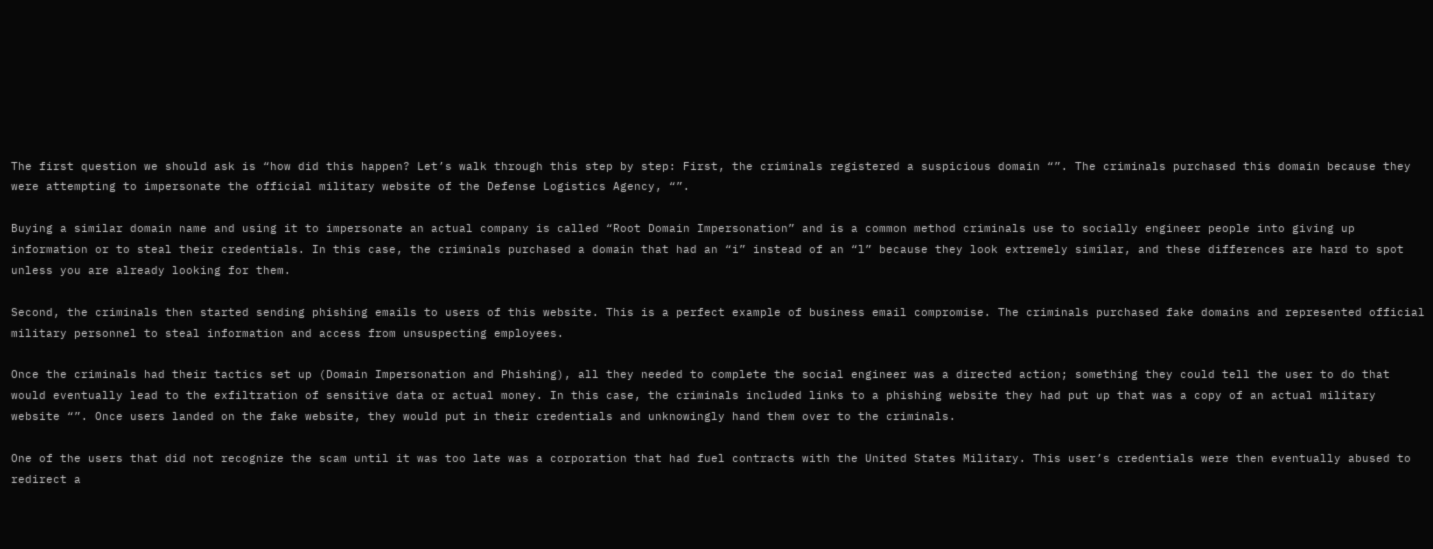The first question we should ask is “how did this happen? Let’s walk through this step by step: First, the criminals registered a suspicious domain “”. The criminals purchased this domain because they were attempting to impersonate the official military website of the Defense Logistics Agency, “”.

Buying a similar domain name and using it to impersonate an actual company is called “Root Domain Impersonation” and is a common method criminals use to socially engineer people into giving up information or to steal their credentials. In this case, the criminals purchased a domain that had an “i” instead of an “l” because they look extremely similar, and these differences are hard to spot unless you are already looking for them.

Second, the criminals then started sending phishing emails to users of this website. This is a perfect example of business email compromise. The criminals purchased fake domains and represented official military personnel to steal information and access from unsuspecting employees.

Once the criminals had their tactics set up (Domain Impersonation and Phishing), all they needed to complete the social engineer was a directed action; something they could tell the user to do that would eventually lead to the exfiltration of sensitive data or actual money. In this case, the criminals included links to a phishing website they had put up that was a copy of an actual military website “”. Once users landed on the fake website, they would put in their credentials and unknowingly hand them over to the criminals.

One of the users that did not recognize the scam until it was too late was a corporation that had fuel contracts with the United States Military. This user’s credentials were then eventually abused to redirect a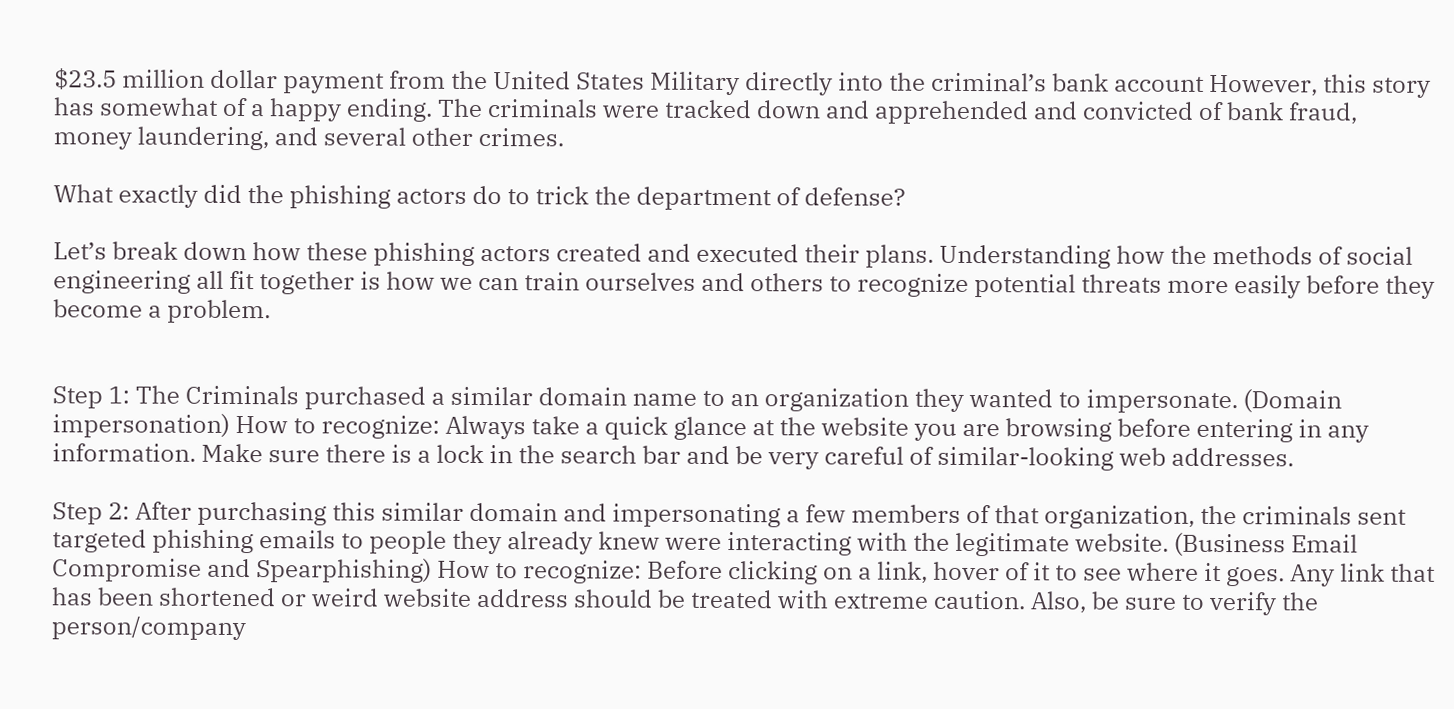$23.5 million dollar payment from the United States Military directly into the criminal’s bank account However, this story has somewhat of a happy ending. The criminals were tracked down and apprehended and convicted of bank fraud, money laundering, and several other crimes.

What exactly did the phishing actors do to trick the department of defense?

Let’s break down how these phishing actors created and executed their plans. Understanding how the methods of social engineering all fit together is how we can train ourselves and others to recognize potential threats more easily before they become a problem.


Step 1: The Criminals purchased a similar domain name to an organization they wanted to impersonate. (Domain impersonation) How to recognize: Always take a quick glance at the website you are browsing before entering in any information. Make sure there is a lock in the search bar and be very careful of similar-looking web addresses.

Step 2: After purchasing this similar domain and impersonating a few members of that organization, the criminals sent targeted phishing emails to people they already knew were interacting with the legitimate website. (Business Email Compromise and Spearphishing) How to recognize: Before clicking on a link, hover of it to see where it goes. Any link that has been shortened or weird website address should be treated with extreme caution. Also, be sure to verify the person/company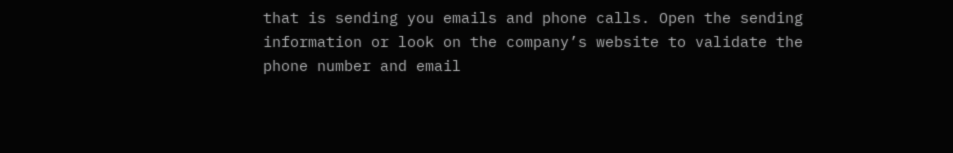that is sending you emails and phone calls. Open the sending information or look on the company’s website to validate the phone number and email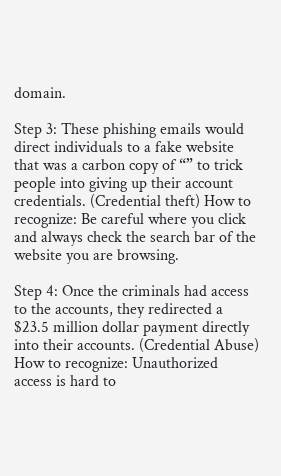domain.

Step 3: These phishing emails would direct individuals to a fake website that was a carbon copy of “” to trick people into giving up their account credentials. (Credential theft) How to recognize: Be careful where you click and always check the search bar of the website you are browsing.

Step 4: Once the criminals had access to the accounts, they redirected a $23.5 million dollar payment directly into their accounts. (Credential Abuse) How to recognize: Unauthorized access is hard to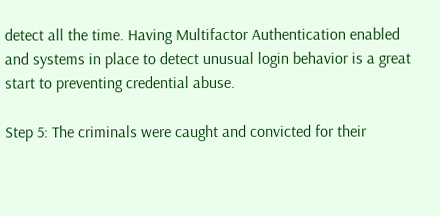detect all the time. Having Multifactor Authentication enabled and systems in place to detect unusual login behavior is a great start to preventing credential abuse.

Step 5: The criminals were caught and convicted for their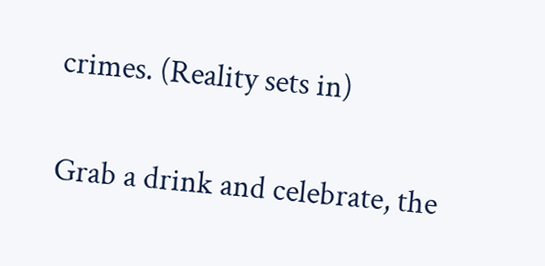crimes. (Reality sets in)

Grab a drink and celebrate, the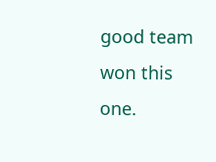good team won this one.